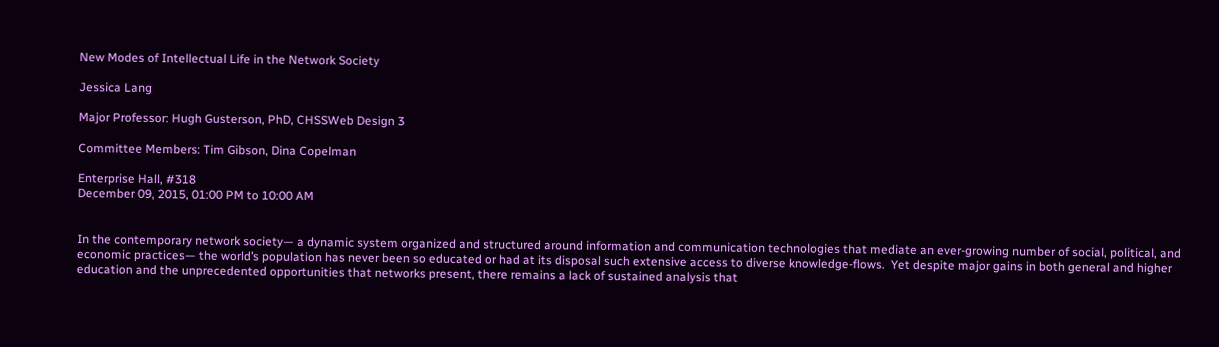New Modes of Intellectual Life in the Network Society

Jessica Lang

Major Professor: Hugh Gusterson, PhD, CHSSWeb Design 3

Committee Members: Tim Gibson, Dina Copelman

Enterprise Hall, #318
December 09, 2015, 01:00 PM to 10:00 AM


In the contemporary network society— a dynamic system organized and structured around information and communication technologies that mediate an ever-growing number of social, political, and economic practices— the world’s population has never been so educated or had at its disposal such extensive access to diverse knowledge-flows.  Yet despite major gains in both general and higher education and the unprecedented opportunities that networks present, there remains a lack of sustained analysis that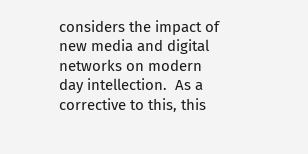considers the impact of new media and digital networks on modern day intellection.  As a corrective to this, this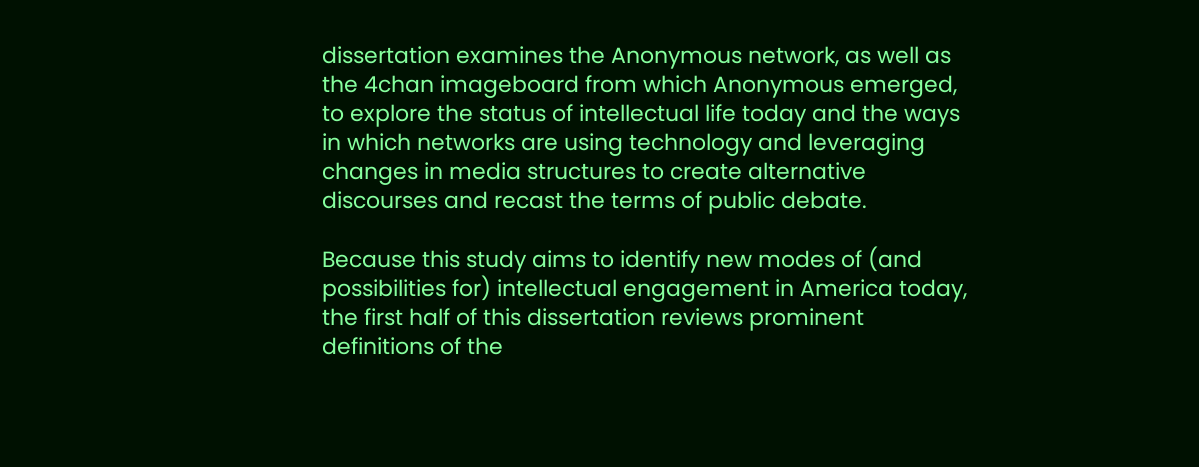dissertation examines the Anonymous network, as well as the 4chan imageboard from which Anonymous emerged, to explore the status of intellectual life today and the ways in which networks are using technology and leveraging changes in media structures to create alternative discourses and recast the terms of public debate.

Because this study aims to identify new modes of (and possibilities for) intellectual engagement in America today, the first half of this dissertation reviews prominent definitions of the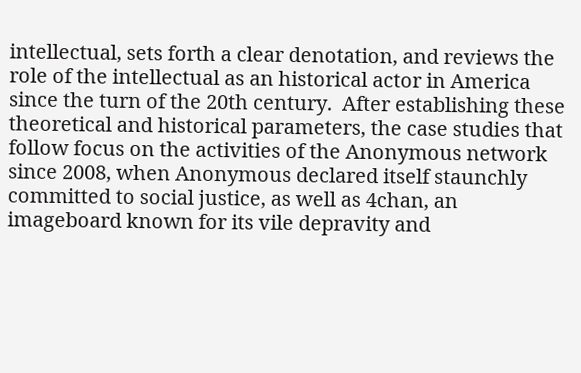intellectual, sets forth a clear denotation, and reviews the role of the intellectual as an historical actor in America since the turn of the 20th century.  After establishing these theoretical and historical parameters, the case studies that follow focus on the activities of the Anonymous network since 2008, when Anonymous declared itself staunchly committed to social justice, as well as 4chan, an imageboard known for its vile depravity and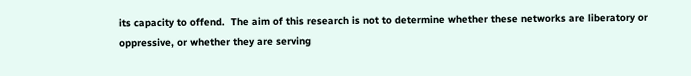its capacity to offend.  The aim of this research is not to determine whether these networks are liberatory or oppressive, or whether they are serving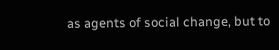as agents of social change, but to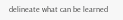delineate what can be learned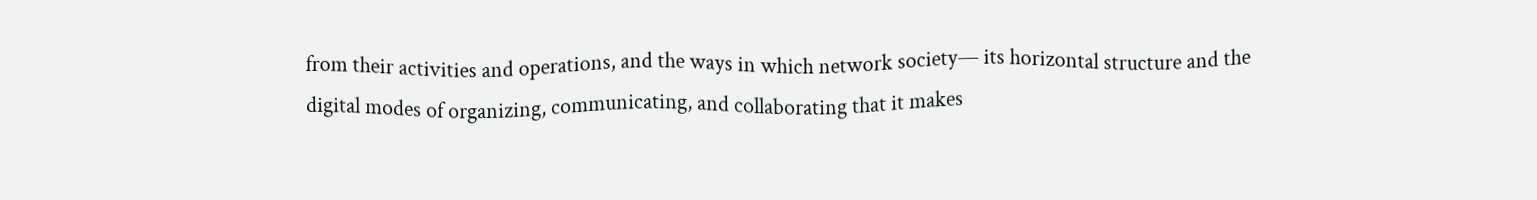from their activities and operations, and the ways in which network society— its horizontal structure and the digital modes of organizing, communicating, and collaborating that it makes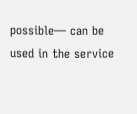possible— can be used in the service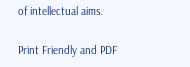of intellectual aims.

Print Friendly and PDF